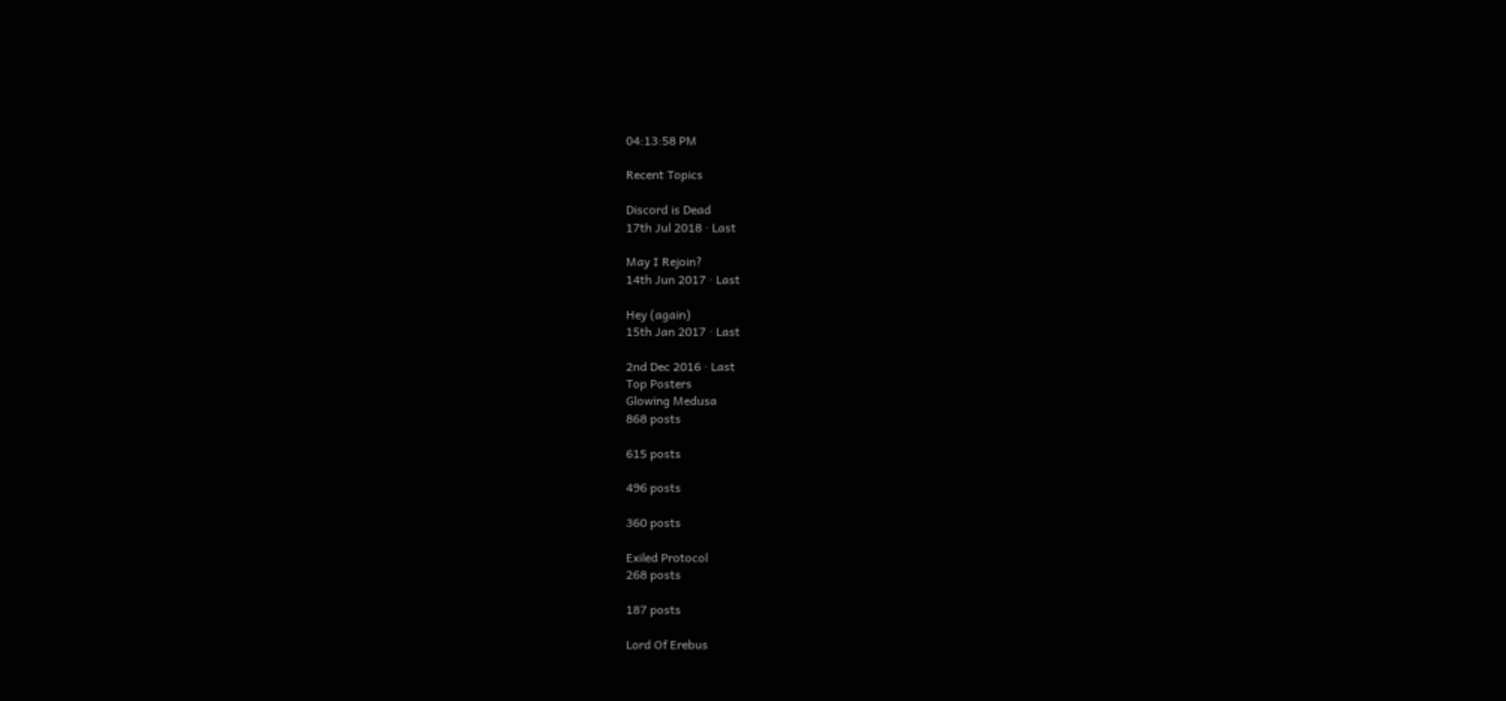04:13:58 PM

Recent Topics

Discord is Dead
17th Jul 2018 · Last

May I Rejoin?
14th Jun 2017 · Last

Hey (again)
15th Jan 2017 · Last

2nd Dec 2016 · Last
Top Posters
Glowing Medusa
868 posts

615 posts

496 posts

360 posts

Exiled Protocol
268 posts

187 posts

Lord Of Erebus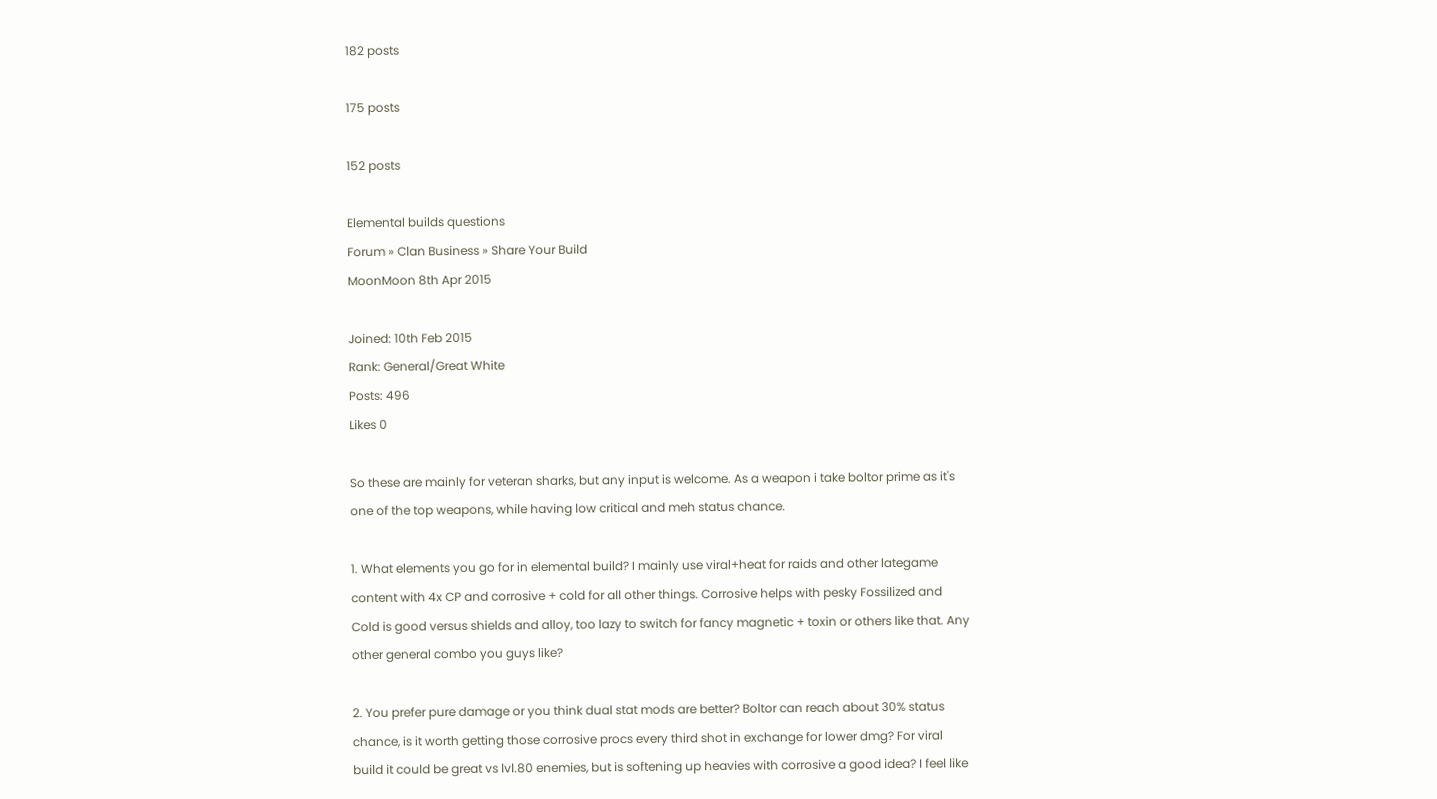182 posts

175 posts

152 posts

Elemental builds questions
Forum » Clan Business » Share Your Build
MoonMoon 8th Apr 2015

Joined: 10th Feb 2015
Rank: General/Great White
Posts: 496
Likes 0

So these are mainly for veteran sharks, but any input is welcome. As a weapon i take boltor prime as it's one of the top weapons, while having low critical and meh status chance.

1. What elements you go for in elemental build? I mainly use viral+heat for raids and other lategame content with 4x CP and corrosive + cold for all other things. Corrosive helps with pesky Fossilized and Cold is good versus shields and alloy, too lazy to switch for fancy magnetic + toxin or others like that. Any other general combo you guys like?

2. You prefer pure damage or you think dual stat mods are better? Boltor can reach about 30% status chance, is it worth getting those corrosive procs every third shot in exchange for lower dmg? For viral build it could be great vs lvl.80 enemies, but is softening up heavies with corrosive a good idea? I feel like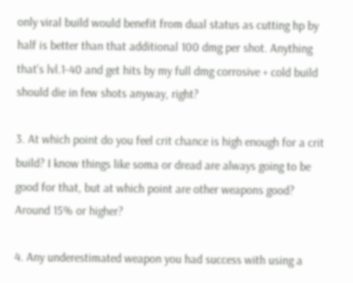only viral build would benefit from dual status as cutting hp by half is better than that additional 100 dmg per shot. Anything that's lvl.1-40 and get hits by my full dmg corrosive + cold build should die in few shots anyway, right?

3. At which point do you feel crit chance is high enough for a crit build? I know things like soma or dread are always going to be good for that, but at which point are other weapons good? Around 15% or higher?

4. Any underestimated weapon you had success with using a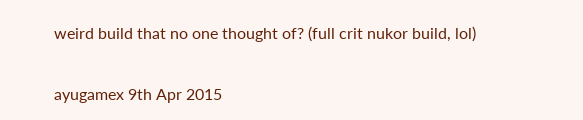weird build that no one thought of? (full crit nukor build, lol)

ayugamex 9th Apr 2015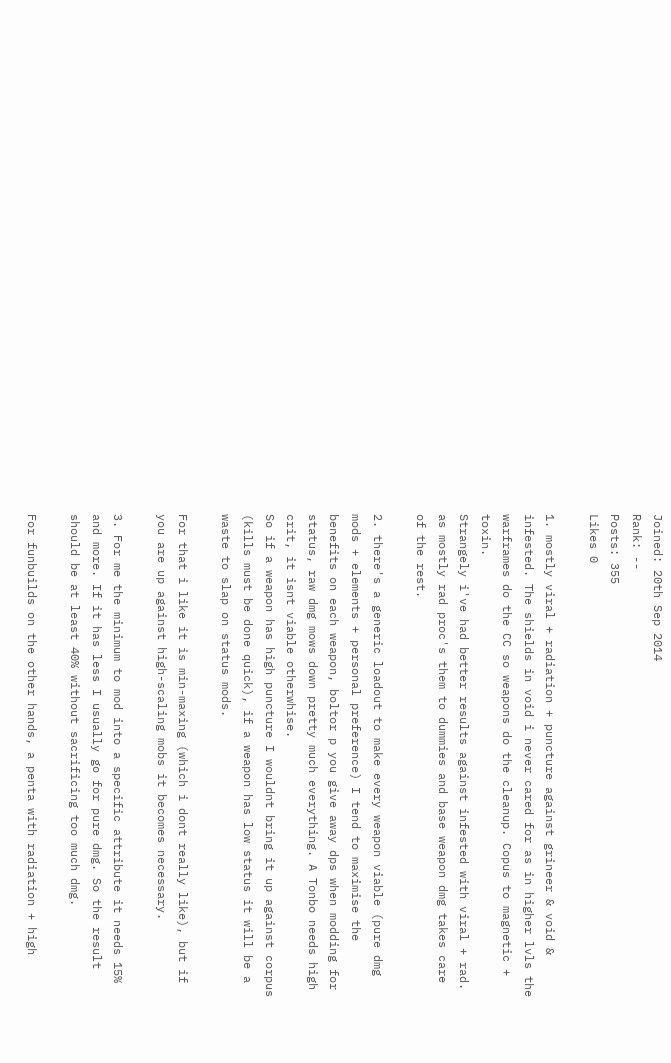Joined: 20th Sep 2014
Rank: --
Posts: 355
Likes 0

1. mostly viral + radiation + puncture against grineer & void & infested. The shields in void i never cared for as in higher lvls the warframes do the CC so weapons do the cleanup. Copus to magnetic + toxin.
Strangely i've had better results against infested with viral + rad. as mostly rad proc's them to dummies and base weapon dmg takes care of the rest.

2. there's a generic loadout to make every weapon viable (pure dmg mods + elements + personal preference) I tend to maximise the benefits on each weapon, boltor p you give away dps when modding for status, raw dmg mows down pretty much everything. A Tonbo needs high crit, it isnt viable otherwhise.
So if a weapon has high puncture I wouldnt bring it up against corpus (kills must be done quick), if a weapon has low status it will be a waste to slap on status mods.

For that i like it is min-maxing (which i dont really like), but if you are up against high-scaling mobs it becomes necessary.

3. For me the minimum to mod into a specific attribute it needs 15% and more. If it has less I usually go for pure dmg. So the result should be at least 40% without sacrificing too much dmg.

For funbuilds on the other hands, a penta with radiation + high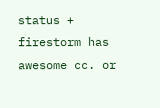status + firestorm has awesome cc. or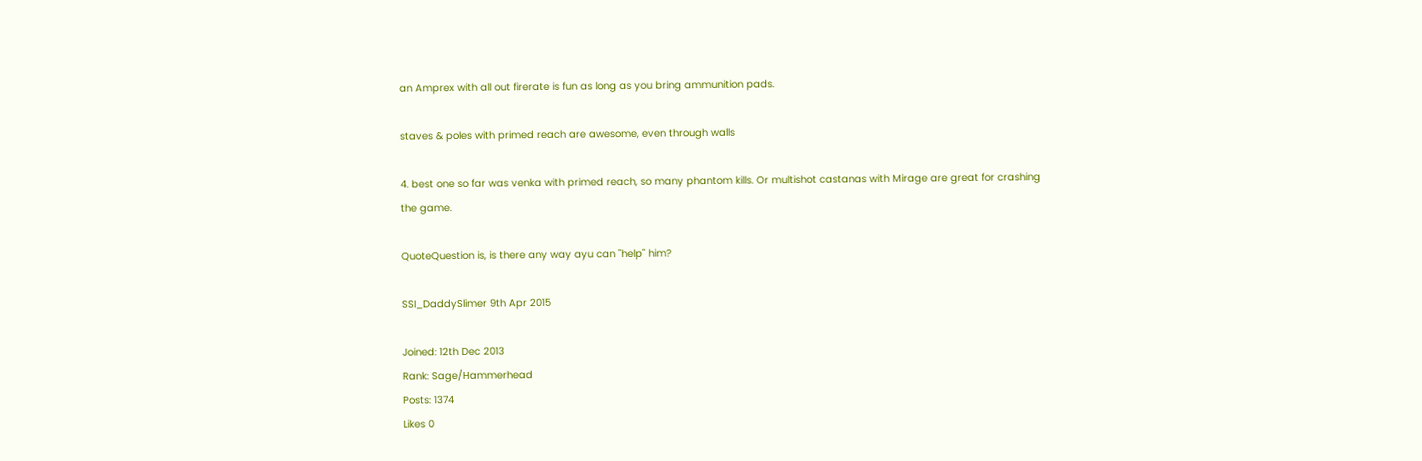an Amprex with all out firerate is fun as long as you bring ammunition pads.

staves & poles with primed reach are awesome, even through walls

4. best one so far was venka with primed reach, so many phantom kills. Or multishot castanas with Mirage are great for crashing the game.

QuoteQuestion is, is there any way ayu can "help" him?

SSI_DaddySlimer 9th Apr 2015

Joined: 12th Dec 2013
Rank: Sage/Hammerhead
Posts: 1374
Likes 0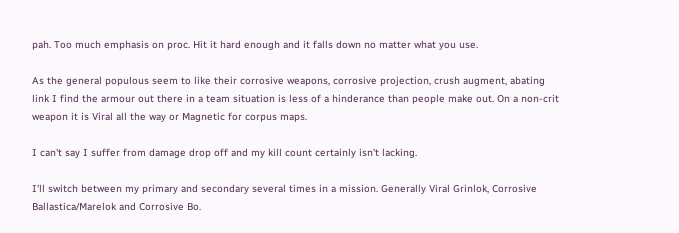pah. Too much emphasis on proc. Hit it hard enough and it falls down no matter what you use.

As the general populous seem to like their corrosive weapons, corrosive projection, crush augment, abating link I find the armour out there in a team situation is less of a hinderance than people make out. On a non-crit weapon it is Viral all the way or Magnetic for corpus maps.

I can't say I suffer from damage drop off and my kill count certainly isn't lacking.

I'll switch between my primary and secondary several times in a mission. Generally Viral Grinlok, Corrosive Ballastica/Marelok and Corrosive Bo.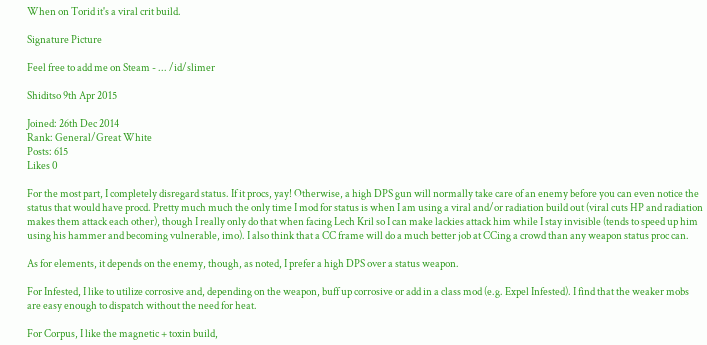When on Torid it's a viral crit build.

Signature Picture

Feel free to add me on Steam - ... /id/slimer

Shiditso 9th Apr 2015

Joined: 26th Dec 2014
Rank: General/Great White
Posts: 615
Likes 0

For the most part, I completely disregard status. If it procs, yay! Otherwise, a high DPS gun will normally take care of an enemy before you can even notice the status that would have procd. Pretty much much the only time I mod for status is when I am using a viral and/or radiation build out (viral cuts HP and radiation makes them attack each other), though I really only do that when facing Lech Kril so I can make lackies attack him while I stay invisible (tends to speed up him using his hammer and becoming vulnerable, imo). I also think that a CC frame will do a much better job at CCing a crowd than any weapon status proc can.

As for elements, it depends on the enemy, though, as noted, I prefer a high DPS over a status weapon.

For Infested, I like to utilize corrosive and, depending on the weapon, buff up corrosive or add in a class mod (e.g. Expel Infested). I find that the weaker mobs are easy enough to dispatch without the need for heat.

For Corpus, I like the magnetic + toxin build,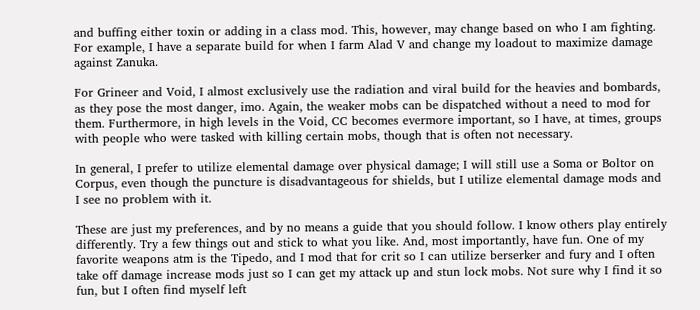and buffing either toxin or adding in a class mod. This, however, may change based on who I am fighting. For example, I have a separate build for when I farm Alad V and change my loadout to maximize damage against Zanuka.

For Grineer and Void, I almost exclusively use the radiation and viral build for the heavies and bombards, as they pose the most danger, imo. Again, the weaker mobs can be dispatched without a need to mod for them. Furthermore, in high levels in the Void, CC becomes evermore important, so I have, at times, groups with people who were tasked with killing certain mobs, though that is often not necessary.

In general, I prefer to utilize elemental damage over physical damage; I will still use a Soma or Boltor on Corpus, even though the puncture is disadvantageous for shields, but I utilize elemental damage mods and I see no problem with it.

These are just my preferences, and by no means a guide that you should follow. I know others play entirely differently. Try a few things out and stick to what you like. And, most importantly, have fun. One of my favorite weapons atm is the Tipedo, and I mod that for crit so I can utilize berserker and fury and I often take off damage increase mods just so I can get my attack up and stun lock mobs. Not sure why I find it so fun, but I often find myself left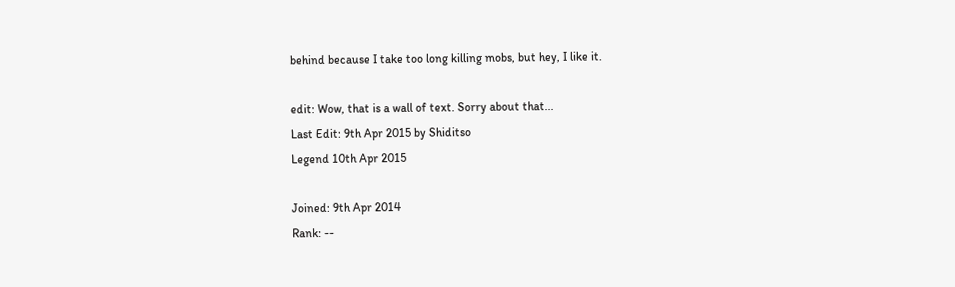behind because I take too long killing mobs, but hey, I like it.

edit: Wow, that is a wall of text. Sorry about that...
Last Edit: 9th Apr 2015 by Shiditso
Legend 10th Apr 2015

Joined: 9th Apr 2014
Rank: --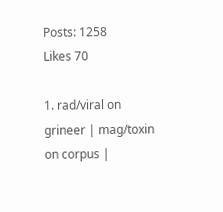Posts: 1258
Likes 70

1. rad/viral on grineer | mag/toxin on corpus |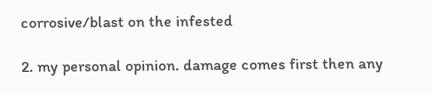corrosive/blast on the infested

2. my personal opinion. damage comes first then any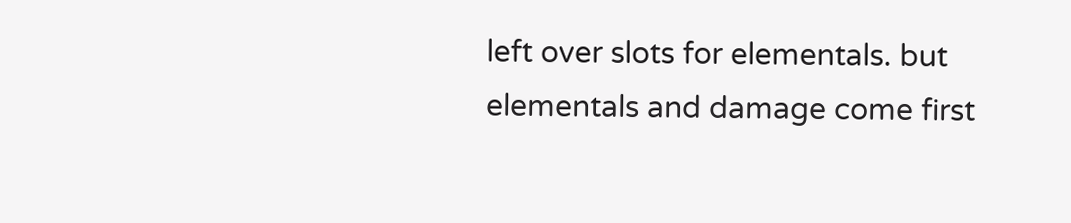left over slots for elementals. but elementals and damage come first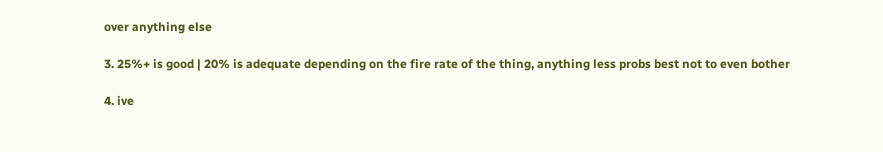over anything else

3. 25%+ is good | 20% is adequate depending on the fire rate of the thing, anything less probs best not to even bother

4. ive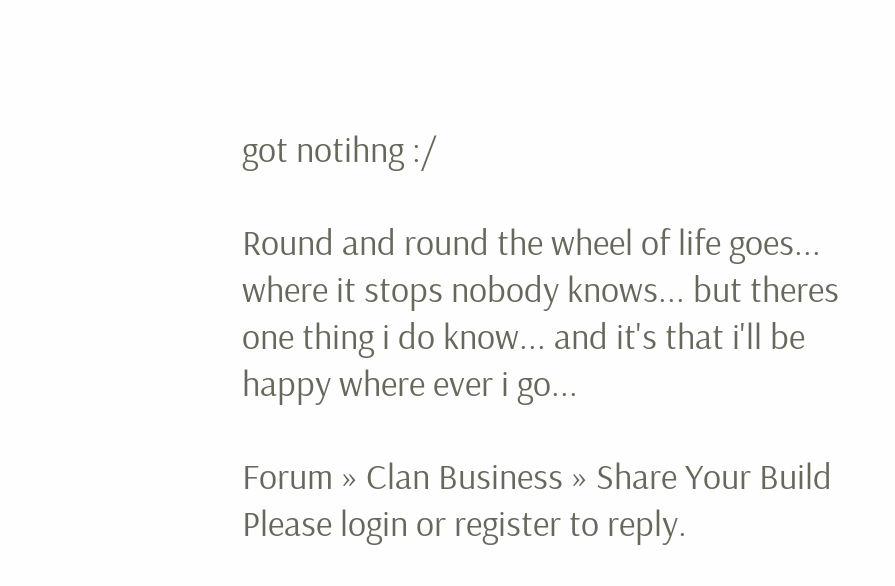got notihng :/

Round and round the wheel of life goes... where it stops nobody knows... but theres one thing i do know... and it's that i'll be happy where ever i go...

Forum » Clan Business » Share Your Build
Please login or register to reply.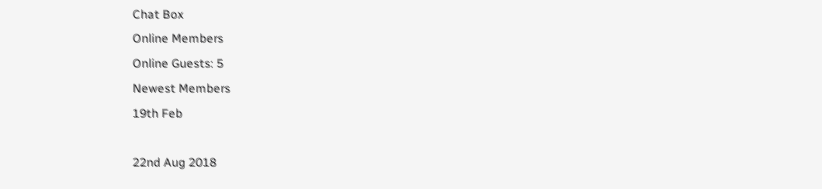Chat Box
Online Members
Online Guests: 5
Newest Members
19th Feb

22nd Aug 2018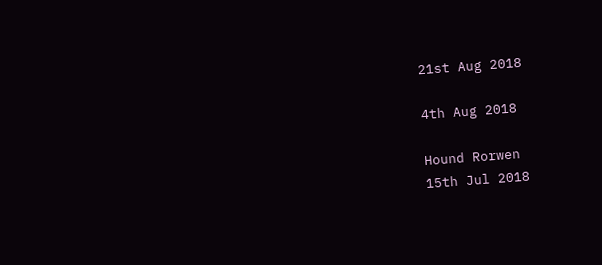21st Aug 2018

4th Aug 2018

Hound Rorwen
15th Jul 2018